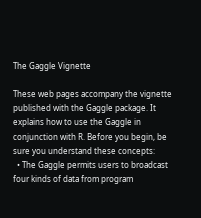The Gaggle Vignette

These web pages accompany the vignette published with the Gaggle package. It explains how to use the Gaggle in conjunction with R. Before you begin, be sure you understand these concepts:
  • The Gaggle permits users to broadcast four kinds of data from program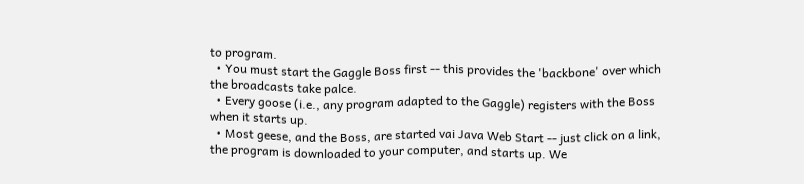to program.
  • You must start the Gaggle Boss first -- this provides the 'backbone' over which the broadcasts take palce.
  • Every goose (i.e., any program adapted to the Gaggle) registers with the Boss when it starts up.
  • Most geese, and the Boss, are started vai Java Web Start -- just click on a link, the program is downloaded to your computer, and starts up. We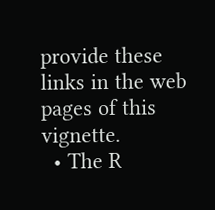provide these links in the web pages of this vignette.
  • The R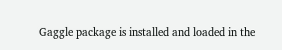Gaggle package is installed and loaded in the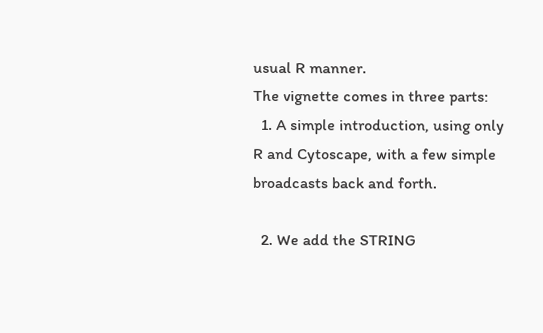usual R manner.
The vignette comes in three parts:
  1. A simple introduction, using only R and Cytoscape, with a few simple broadcasts back and forth.

  2. We add the STRING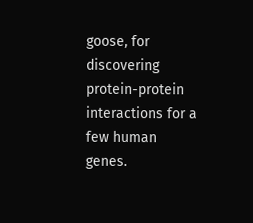goose, for discovering protein-protein interactions for a few human genes.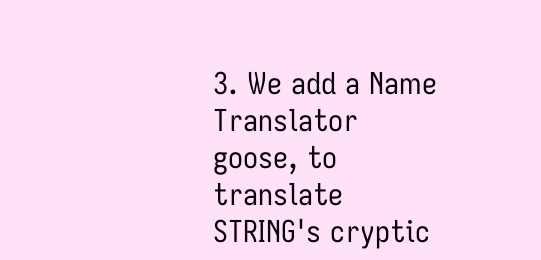3. We add a Name Translator goose, to translate STRING's cryptic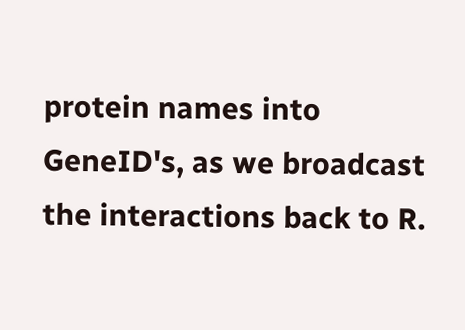protein names into GeneID's, as we broadcast the interactions back to R.